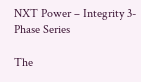NXT Power – Integrity 3-Phase Series

The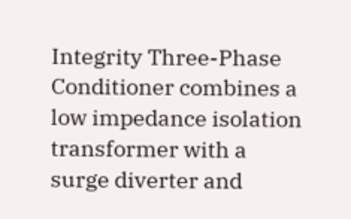Integrity Three-Phase Conditioner combines a low impedance isolation transformer with a surge diverter and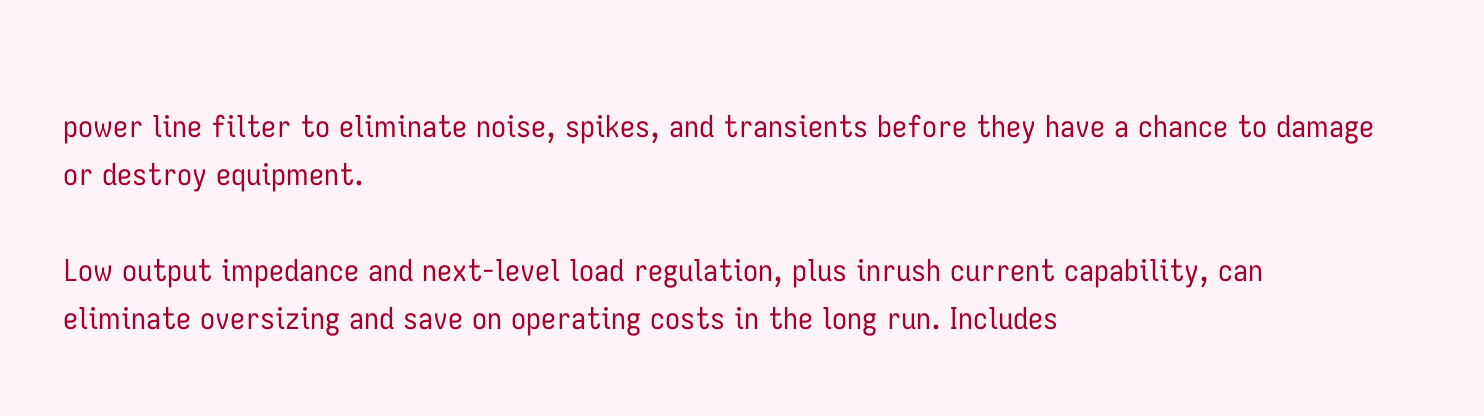power line filter to eliminate noise, spikes, and transients before they have a chance to damage or destroy equipment.

Low output impedance and next-level load regulation, plus inrush current capability, can eliminate oversizing and save on operating costs in the long run. Includes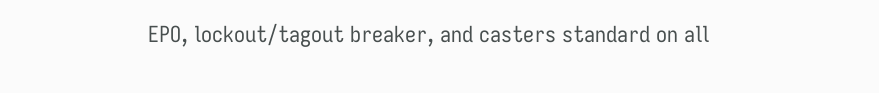EPO, lockout/tagout breaker, and casters standard on all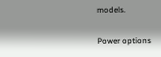models.

Power options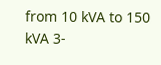from 10 kVA to 150 kVA 3-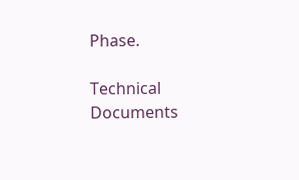Phase.

Technical Documents